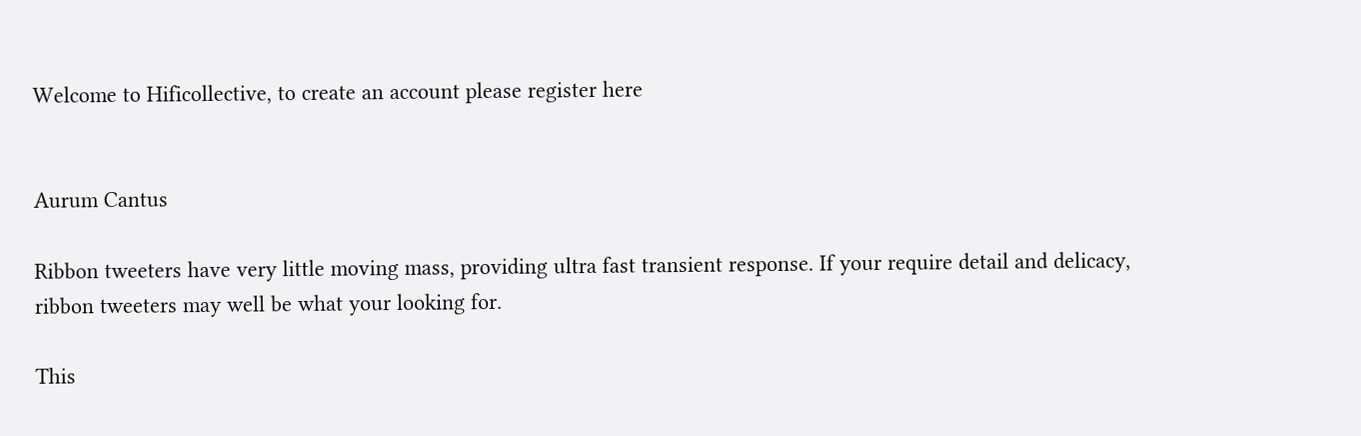Welcome to Hificollective, to create an account please register here


Aurum Cantus

Ribbon tweeters have very little moving mass, providing ultra fast transient response. If your require detail and delicacy, ribbon tweeters may well be what your looking for.

This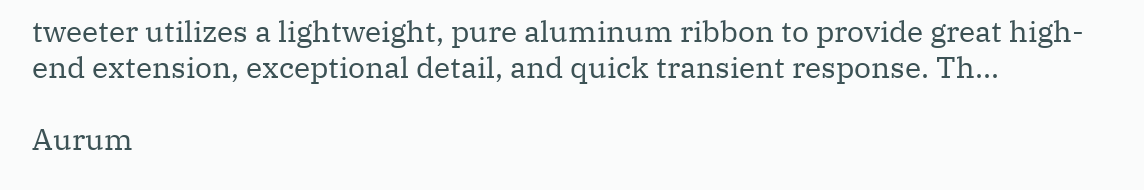tweeter utilizes a lightweight, pure aluminum ribbon to provide great high-end extension, exceptional detail, and quick transient response. Th...

Aurum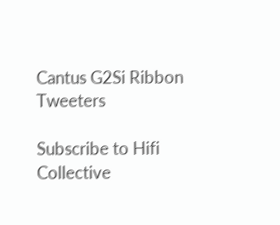Cantus G2Si Ribbon Tweeters

Subscribe to Hifi Collective